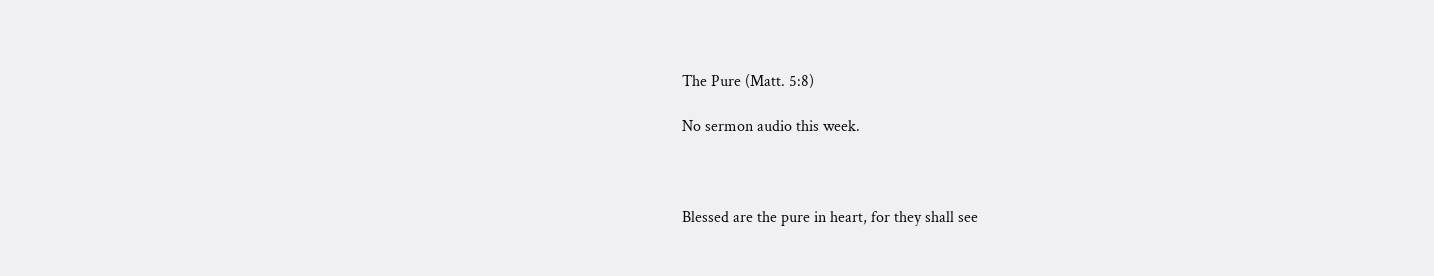The Pure (Matt. 5:8)

No sermon audio this week.



Blessed are the pure in heart, for they shall see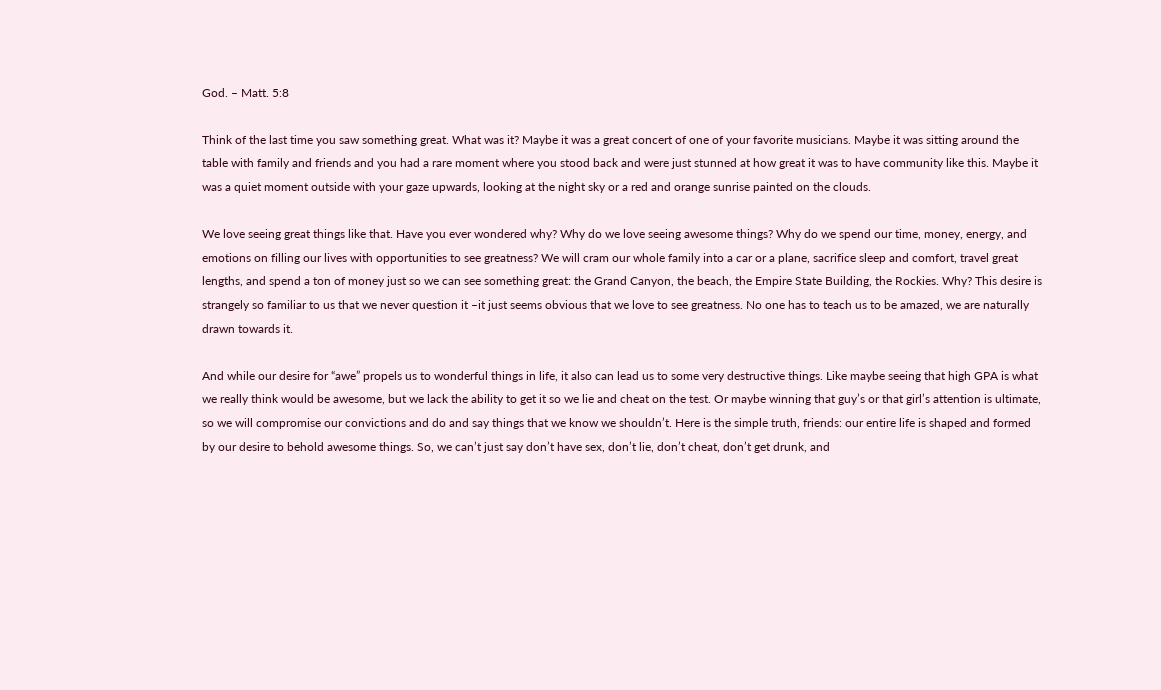God. – Matt. 5:8

Think of the last time you saw something great. What was it? Maybe it was a great concert of one of your favorite musicians. Maybe it was sitting around the table with family and friends and you had a rare moment where you stood back and were just stunned at how great it was to have community like this. Maybe it was a quiet moment outside with your gaze upwards, looking at the night sky or a red and orange sunrise painted on the clouds.

We love seeing great things like that. Have you ever wondered why? Why do we love seeing awesome things? Why do we spend our time, money, energy, and emotions on filling our lives with opportunities to see greatness? We will cram our whole family into a car or a plane, sacrifice sleep and comfort, travel great lengths, and spend a ton of money just so we can see something great: the Grand Canyon, the beach, the Empire State Building, the Rockies. Why? This desire is strangely so familiar to us that we never question it –it just seems obvious that we love to see greatness. No one has to teach us to be amazed, we are naturally drawn towards it.

And while our desire for “awe” propels us to wonderful things in life, it also can lead us to some very destructive things. Like maybe seeing that high GPA is what we really think would be awesome, but we lack the ability to get it so we lie and cheat on the test. Or maybe winning that guy’s or that girl’s attention is ultimate, so we will compromise our convictions and do and say things that we know we shouldn’t. Here is the simple truth, friends: our entire life is shaped and formed by our desire to behold awesome things. So, we can’t just say don’t have sex, don’t lie, don’t cheat, don’t get drunk, and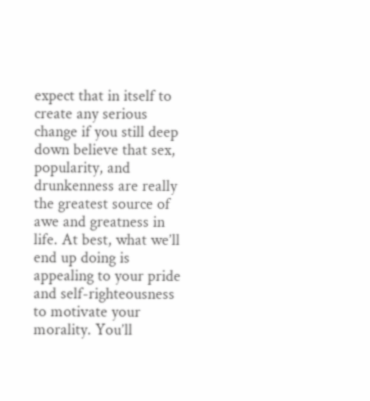expect that in itself to create any serious change if you still deep down believe that sex, popularity, and drunkenness are really the greatest source of awe and greatness in life. At best, what we’ll end up doing is appealing to your pride and self-righteousness to motivate your morality. You’ll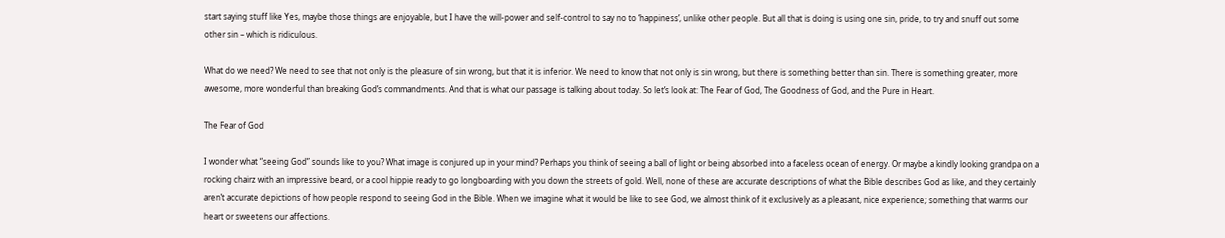start saying stuff like Yes, maybe those things are enjoyable, but I have the will-power and self-control to say no to ‘happiness’, unlike other people. But all that is doing is using one sin, pride, to try and snuff out some other sin – which is ridiculous.

What do we need? We need to see that not only is the pleasure of sin wrong, but that it is inferior. We need to know that not only is sin wrong, but there is something better than sin. There is something greater, more awesome, more wonderful than breaking God’s commandments. And that is what our passage is talking about today. So let’s look at: The Fear of God, The Goodness of God, and the Pure in Heart.

The Fear of God

I wonder what “seeing God” sounds like to you? What image is conjured up in your mind? Perhaps you think of seeing a ball of light or being absorbed into a faceless ocean of energy. Or maybe a kindly looking grandpa on a rocking chairz with an impressive beard, or a cool hippie ready to go longboarding with you down the streets of gold. Well, none of these are accurate descriptions of what the Bible describes God as like, and they certainly aren’t accurate depictions of how people respond to seeing God in the Bible. When we imagine what it would be like to see God, we almost think of it exclusively as a pleasant, nice experience; something that warms our heart or sweetens our affections.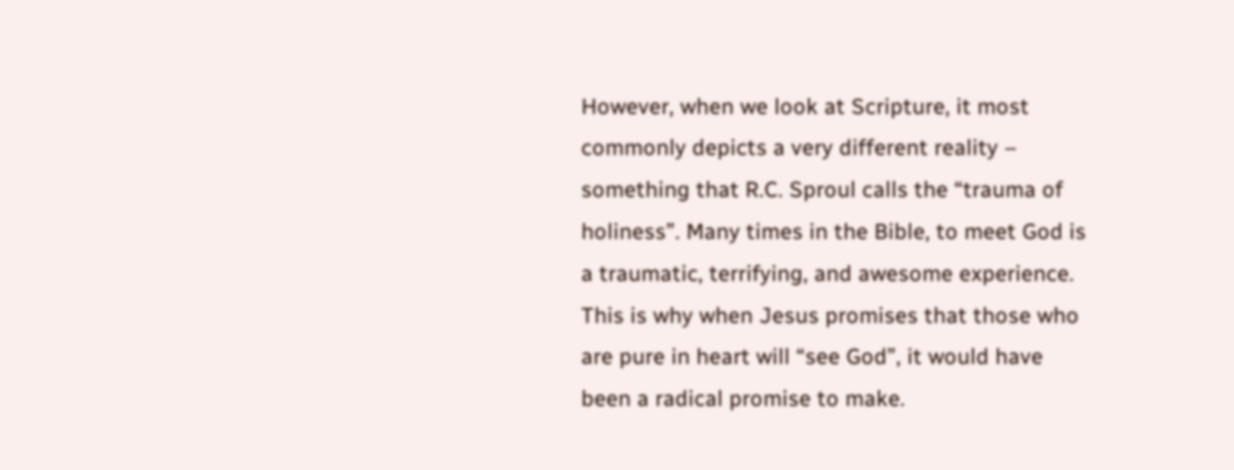However, when we look at Scripture, it most commonly depicts a very different reality – something that R.C. Sproul calls the “trauma of holiness”. Many times in the Bible, to meet God is a traumatic, terrifying, and awesome experience. This is why when Jesus promises that those who are pure in heart will “see God”, it would have been a radical promise to make.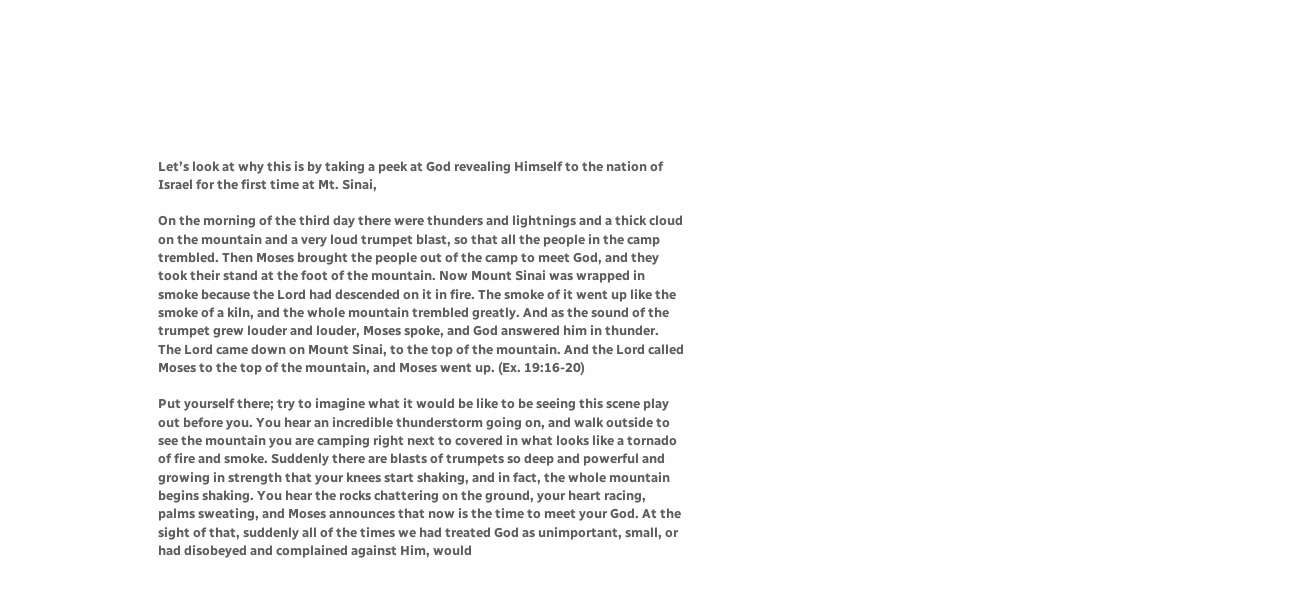Let’s look at why this is by taking a peek at God revealing Himself to the nation of Israel for the first time at Mt. Sinai,

On the morning of the third day there were thunders and lightnings and a thick cloud on the mountain and a very loud trumpet blast, so that all the people in the camp trembled. Then Moses brought the people out of the camp to meet God, and they took their stand at the foot of the mountain. Now Mount Sinai was wrapped in smoke because the Lord had descended on it in fire. The smoke of it went up like the smoke of a kiln, and the whole mountain trembled greatly. And as the sound of the trumpet grew louder and louder, Moses spoke, and God answered him in thunder. The Lord came down on Mount Sinai, to the top of the mountain. And the Lord called Moses to the top of the mountain, and Moses went up. (Ex. 19:16-20)

Put yourself there; try to imagine what it would be like to be seeing this scene play out before you. You hear an incredible thunderstorm going on, and walk outside to see the mountain you are camping right next to covered in what looks like a tornado of fire and smoke. Suddenly there are blasts of trumpets so deep and powerful and growing in strength that your knees start shaking, and in fact, the whole mountain begins shaking. You hear the rocks chattering on the ground, your heart racing, palms sweating, and Moses announces that now is the time to meet your God. At the sight of that, suddenly all of the times we had treated God as unimportant, small, or had disobeyed and complained against Him, would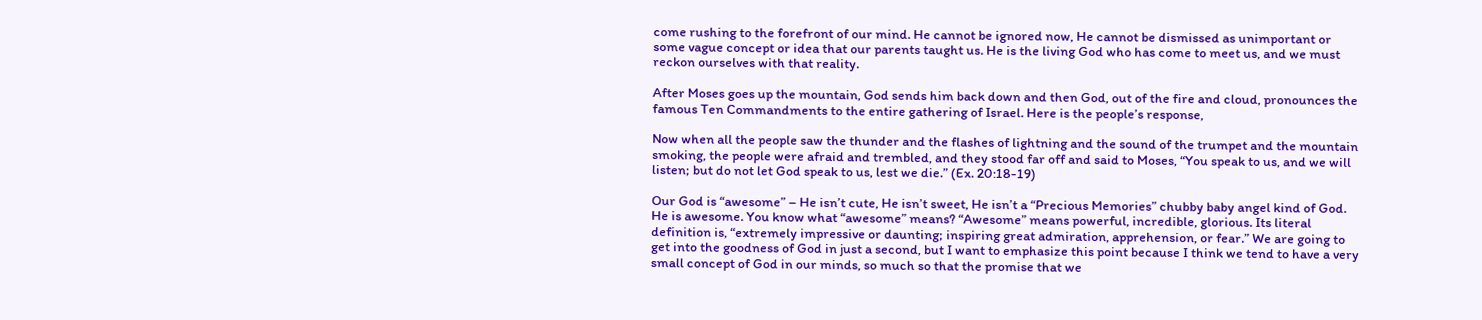come rushing to the forefront of our mind. He cannot be ignored now, He cannot be dismissed as unimportant or some vague concept or idea that our parents taught us. He is the living God who has come to meet us, and we must reckon ourselves with that reality.

After Moses goes up the mountain, God sends him back down and then God, out of the fire and cloud, pronounces the famous Ten Commandments to the entire gathering of Israel. Here is the people’s response,

Now when all the people saw the thunder and the flashes of lightning and the sound of the trumpet and the mountain smoking, the people were afraid and trembled, and they stood far off and said to Moses, “You speak to us, and we will listen; but do not let God speak to us, lest we die.” (Ex. 20:18-19)

Our God is “awesome” – He isn’t cute, He isn’t sweet, He isn’t a “Precious Memories” chubby baby angel kind of God. He is awesome. You know what “awesome” means? “Awesome” means powerful, incredible, glorious. Its literal definition is, “extremely impressive or daunting; inspiring great admiration, apprehension, or fear.” We are going to get into the goodness of God in just a second, but I want to emphasize this point because I think we tend to have a very small concept of God in our minds, so much so that the promise that we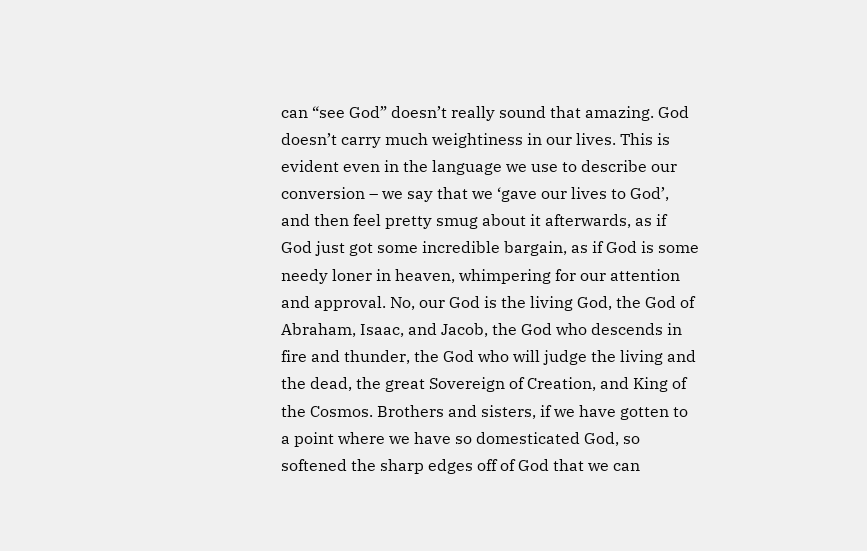can “see God” doesn’t really sound that amazing. God doesn’t carry much weightiness in our lives. This is evident even in the language we use to describe our conversion – we say that we ‘gave our lives to God’, and then feel pretty smug about it afterwards, as if God just got some incredible bargain, as if God is some needy loner in heaven, whimpering for our attention and approval. No, our God is the living God, the God of Abraham, Isaac, and Jacob, the God who descends in fire and thunder, the God who will judge the living and the dead, the great Sovereign of Creation, and King of the Cosmos. Brothers and sisters, if we have gotten to a point where we have so domesticated God, so softened the sharp edges off of God that we can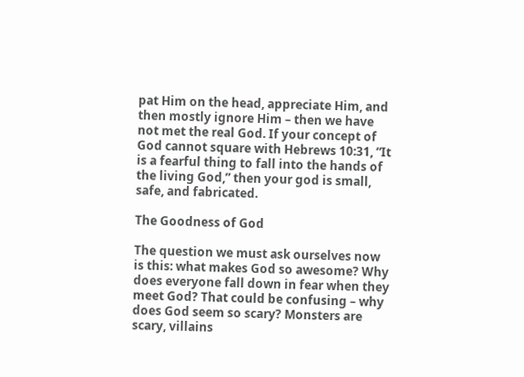pat Him on the head, appreciate Him, and then mostly ignore Him – then we have not met the real God. If your concept of God cannot square with Hebrews 10:31, “It is a fearful thing to fall into the hands of the living God,” then your god is small, safe, and fabricated.

The Goodness of God

The question we must ask ourselves now is this: what makes God so awesome? Why does everyone fall down in fear when they meet God? That could be confusing – why does God seem so scary? Monsters are scary, villains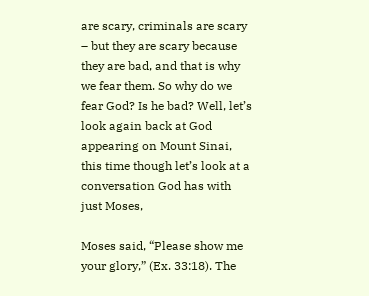are scary, criminals are scary – but they are scary because they are bad, and that is why we fear them. So why do we fear God? Is he bad? Well, let’s look again back at God appearing on Mount Sinai, this time though let’s look at a conversation God has with just Moses,

Moses said, “Please show me your glory,” (Ex. 33:18). The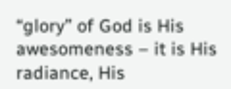“glory” of God is His awesomeness – it is His radiance, His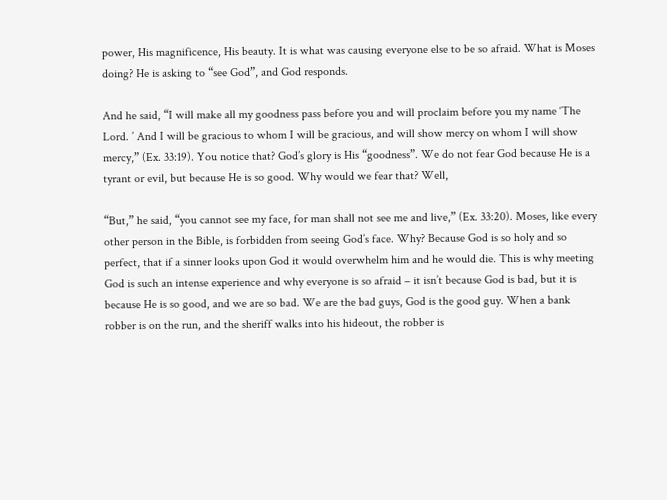power, His magnificence, His beauty. It is what was causing everyone else to be so afraid. What is Moses doing? He is asking to “see God”, and God responds.

And he said, “I will make all my goodness pass before you and will proclaim before you my name ‘The Lord. ’ And I will be gracious to whom I will be gracious, and will show mercy on whom I will show mercy,” (Ex. 33:19). You notice that? God’s glory is His “goodness”. We do not fear God because He is a tyrant or evil, but because He is so good. Why would we fear that? Well,

“But,” he said, “you cannot see my face, for man shall not see me and live,” (Ex. 33:20). Moses, like every other person in the Bible, is forbidden from seeing God’s face. Why? Because God is so holy and so perfect, that if a sinner looks upon God it would overwhelm him and he would die. This is why meeting God is such an intense experience and why everyone is so afraid – it isn’t because God is bad, but it is because He is so good, and we are so bad. We are the bad guys, God is the good guy. When a bank robber is on the run, and the sheriff walks into his hideout, the robber is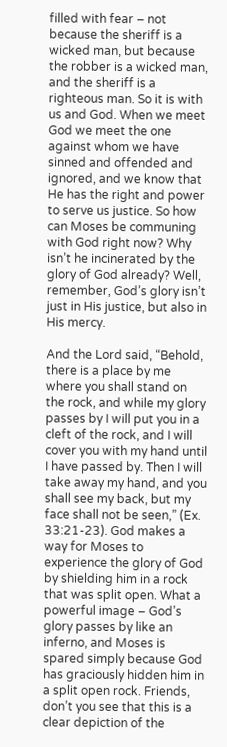filled with fear – not because the sheriff is a wicked man, but because the robber is a wicked man, and the sheriff is a righteous man. So it is with us and God. When we meet God we meet the one against whom we have sinned and offended and ignored, and we know that He has the right and power to serve us justice. So how can Moses be communing with God right now? Why isn’t he incinerated by the glory of God already? Well, remember, God’s glory isn’t just in His justice, but also in His mercy.

And the Lord said, “Behold, there is a place by me where you shall stand on the rock, and while my glory passes by I will put you in a cleft of the rock, and I will cover you with my hand until I have passed by. Then I will take away my hand, and you shall see my back, but my face shall not be seen,” (Ex. 33:21-23). God makes a way for Moses to experience the glory of God by shielding him in a rock that was split open. What a powerful image – God’s glory passes by like an inferno, and Moses is spared simply because God has graciously hidden him in a split open rock. Friends, don’t you see that this is a clear depiction of the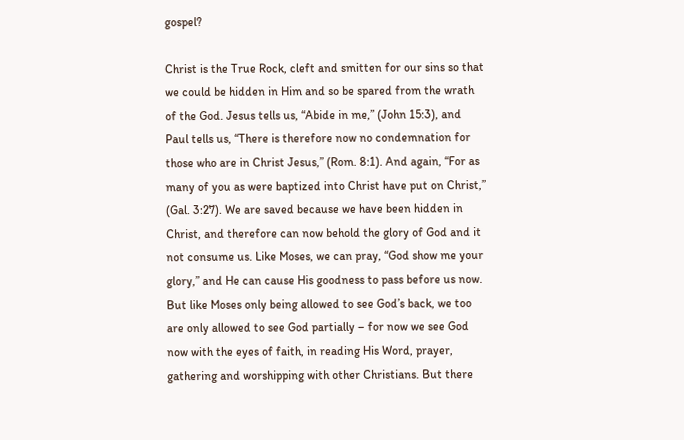gospel?

Christ is the True Rock, cleft and smitten for our sins so that we could be hidden in Him and so be spared from the wrath of the God. Jesus tells us, “Abide in me,” (John 15:3), and Paul tells us, “There is therefore now no condemnation for those who are in Christ Jesus,” (Rom. 8:1). And again, “For as many of you as were baptized into Christ have put on Christ,” (Gal. 3:27). We are saved because we have been hidden in Christ, and therefore can now behold the glory of God and it not consume us. Like Moses, we can pray, “God show me your glory,” and He can cause His goodness to pass before us now. But like Moses only being allowed to see God’s back, we too are only allowed to see God partially – for now we see God now with the eyes of faith, in reading His Word, prayer, gathering and worshipping with other Christians. But there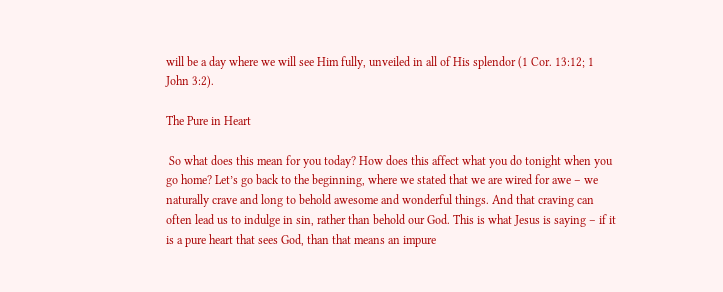will be a day where we will see Him fully, unveiled in all of His splendor (1 Cor. 13:12; 1 John 3:2).

The Pure in Heart

 So what does this mean for you today? How does this affect what you do tonight when you go home? Let’s go back to the beginning, where we stated that we are wired for awe – we naturally crave and long to behold awesome and wonderful things. And that craving can often lead us to indulge in sin, rather than behold our God. This is what Jesus is saying – if it is a pure heart that sees God, than that means an impure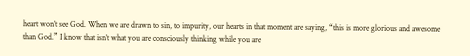heart won’t see God. When we are drawn to sin, to impurity, our hearts in that moment are saying, “this is more glorious and awesome than God.” I know that isn’t what you are consciously thinking while you are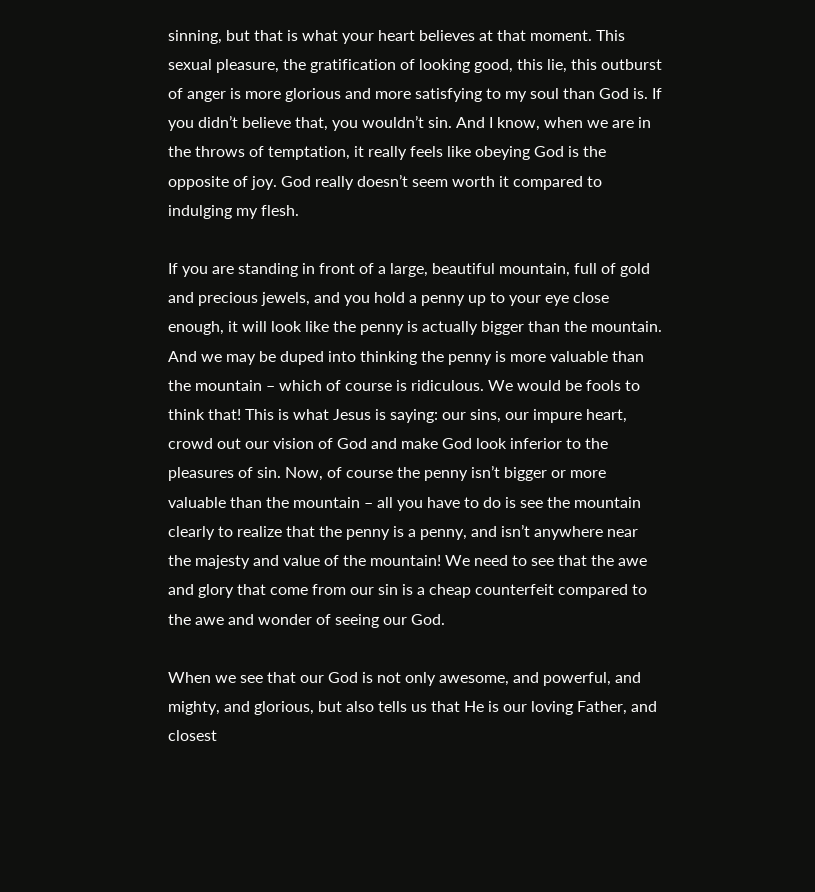sinning, but that is what your heart believes at that moment. This sexual pleasure, the gratification of looking good, this lie, this outburst of anger is more glorious and more satisfying to my soul than God is. If you didn’t believe that, you wouldn’t sin. And I know, when we are in the throws of temptation, it really feels like obeying God is the opposite of joy. God really doesn’t seem worth it compared to indulging my flesh.

If you are standing in front of a large, beautiful mountain, full of gold and precious jewels, and you hold a penny up to your eye close enough, it will look like the penny is actually bigger than the mountain. And we may be duped into thinking the penny is more valuable than the mountain – which of course is ridiculous. We would be fools to think that! This is what Jesus is saying: our sins, our impure heart, crowd out our vision of God and make God look inferior to the pleasures of sin. Now, of course the penny isn’t bigger or more valuable than the mountain – all you have to do is see the mountain clearly to realize that the penny is a penny, and isn’t anywhere near the majesty and value of the mountain! We need to see that the awe and glory that come from our sin is a cheap counterfeit compared to the awe and wonder of seeing our God.

When we see that our God is not only awesome, and powerful, and mighty, and glorious, but also tells us that He is our loving Father, and closest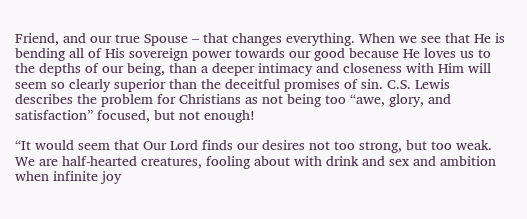Friend, and our true Spouse – that changes everything. When we see that He is bending all of His sovereign power towards our good because He loves us to the depths of our being, than a deeper intimacy and closeness with Him will seem so clearly superior than the deceitful promises of sin. C.S. Lewis describes the problem for Christians as not being too “awe, glory, and satisfaction” focused, but not enough!

“It would seem that Our Lord finds our desires not too strong, but too weak. We are half-hearted creatures, fooling about with drink and sex and ambition when infinite joy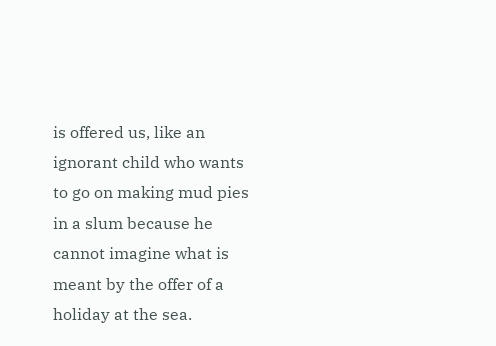is offered us, like an ignorant child who wants to go on making mud pies in a slum because he cannot imagine what is meant by the offer of a holiday at the sea.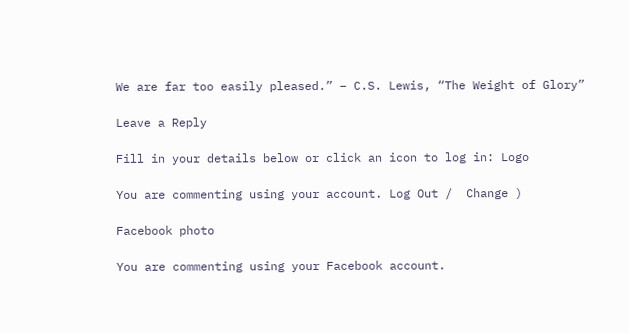We are far too easily pleased.” – C.S. Lewis, “The Weight of Glory”

Leave a Reply

Fill in your details below or click an icon to log in: Logo

You are commenting using your account. Log Out /  Change )

Facebook photo

You are commenting using your Facebook account.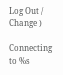Log Out /  Change )

Connecting to %s